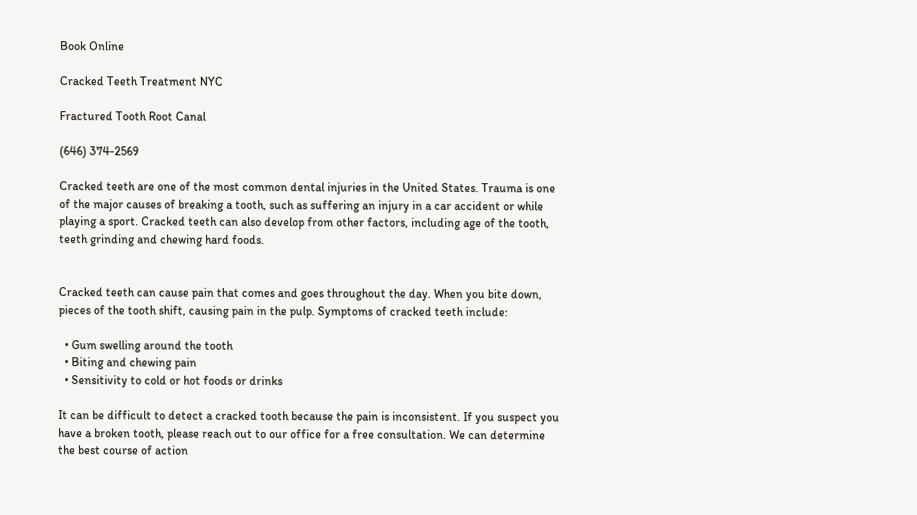Book Online

Cracked Teeth Treatment NYC

Fractured Tooth Root Canal

(646) 374-2569

Cracked teeth are one of the most common dental injuries in the United States. Trauma is one of the major causes of breaking a tooth, such as suffering an injury in a car accident or while playing a sport. Cracked teeth can also develop from other factors, including age of the tooth, teeth grinding and chewing hard foods.


Cracked teeth can cause pain that comes and goes throughout the day. When you bite down, pieces of the tooth shift, causing pain in the pulp. Symptoms of cracked teeth include:

  • Gum swelling around the tooth
  • Biting and chewing pain
  • Sensitivity to cold or hot foods or drinks

It can be difficult to detect a cracked tooth because the pain is inconsistent. If you suspect you have a broken tooth, please reach out to our office for a free consultation. We can determine the best course of action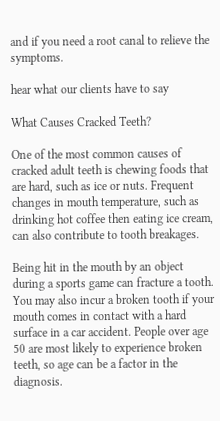and if you need a root canal to relieve the symptoms.

hear what our clients have to say

What Causes Cracked Teeth?

One of the most common causes of cracked adult teeth is chewing foods that are hard, such as ice or nuts. Frequent changes in mouth temperature, such as drinking hot coffee then eating ice cream, can also contribute to tooth breakages.

Being hit in the mouth by an object during a sports game can fracture a tooth. You may also incur a broken tooth if your mouth comes in contact with a hard surface in a car accident. People over age 50 are most likely to experience broken teeth, so age can be a factor in the diagnosis.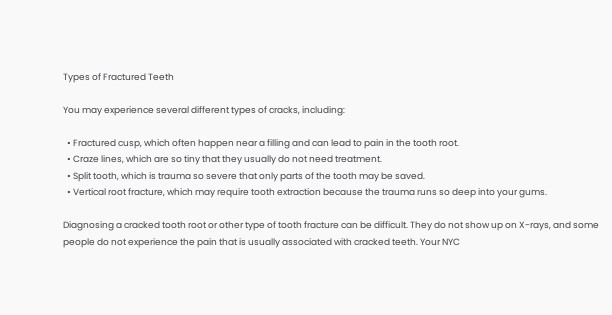Types of Fractured Teeth

You may experience several different types of cracks, including:

  • Fractured cusp, which often happen near a filling and can lead to pain in the tooth root.
  • Craze lines, which are so tiny that they usually do not need treatment.
  • Split tooth, which is trauma so severe that only parts of the tooth may be saved.
  • Vertical root fracture, which may require tooth extraction because the trauma runs so deep into your gums.

Diagnosing a cracked tooth root or other type of tooth fracture can be difficult. They do not show up on X-rays, and some people do not experience the pain that is usually associated with cracked teeth. Your NYC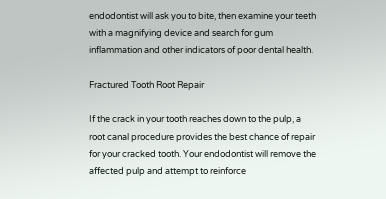endodontist will ask you to bite, then examine your teeth with a magnifying device and search for gum inflammation and other indicators of poor dental health.

Fractured Tooth Root Repair

If the crack in your tooth reaches down to the pulp, a root canal procedure provides the best chance of repair for your cracked tooth. Your endodontist will remove the affected pulp and attempt to reinforce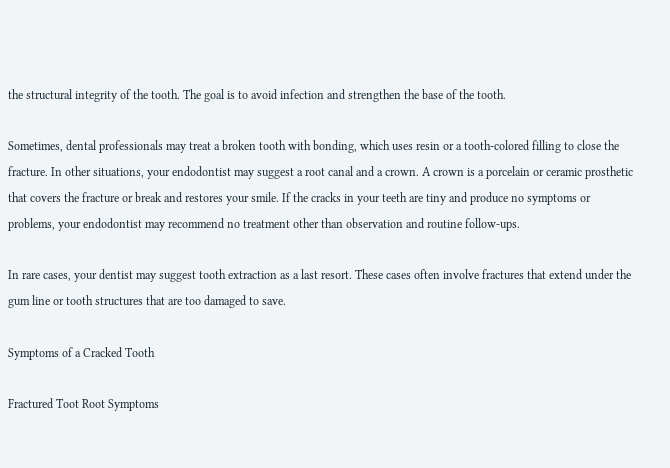the structural integrity of the tooth. The goal is to avoid infection and strengthen the base of the tooth.

Sometimes, dental professionals may treat a broken tooth with bonding, which uses resin or a tooth-colored filling to close the fracture. In other situations, your endodontist may suggest a root canal and a crown. A crown is a porcelain or ceramic prosthetic that covers the fracture or break and restores your smile. If the cracks in your teeth are tiny and produce no symptoms or problems, your endodontist may recommend no treatment other than observation and routine follow-ups.

In rare cases, your dentist may suggest tooth extraction as a last resort. These cases often involve fractures that extend under the gum line or tooth structures that are too damaged to save.

Symptoms of a Cracked Tooth

Fractured Toot Root Symptoms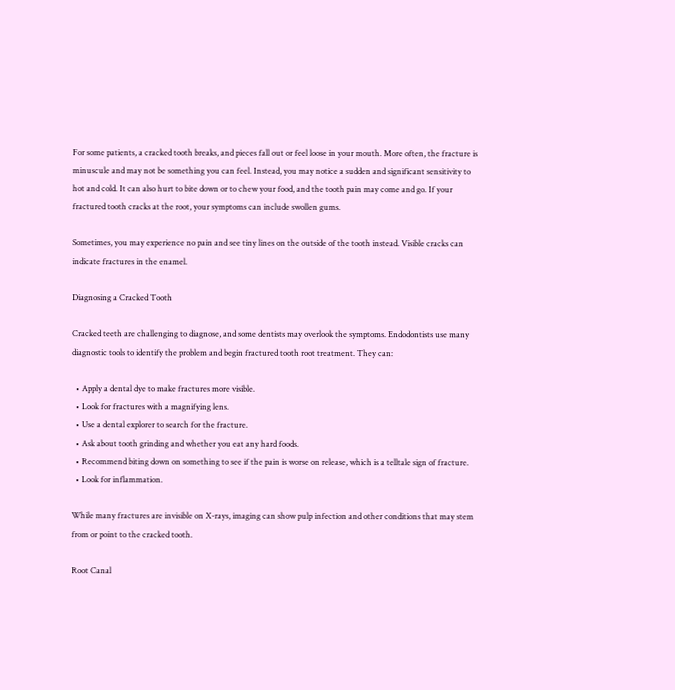For some patients, a cracked tooth breaks, and pieces fall out or feel loose in your mouth. More often, the fracture is minuscule and may not be something you can feel. Instead, you may notice a sudden and significant sensitivity to hot and cold. It can also hurt to bite down or to chew your food, and the tooth pain may come and go. If your fractured tooth cracks at the root, your symptoms can include swollen gums.

Sometimes, you may experience no pain and see tiny lines on the outside of the tooth instead. Visible cracks can indicate fractures in the enamel.

Diagnosing a Cracked Tooth

Cracked teeth are challenging to diagnose, and some dentists may overlook the symptoms. Endodontists use many diagnostic tools to identify the problem and begin fractured tooth root treatment. They can:

  • Apply a dental dye to make fractures more visible.
  • Look for fractures with a magnifying lens.
  • Use a dental explorer to search for the fracture.
  • Ask about tooth grinding and whether you eat any hard foods.
  • Recommend biting down on something to see if the pain is worse on release, which is a telltale sign of fracture.
  • Look for inflammation.

While many fractures are invisible on X-rays, imaging can show pulp infection and other conditions that may stem from or point to the cracked tooth.

Root Canal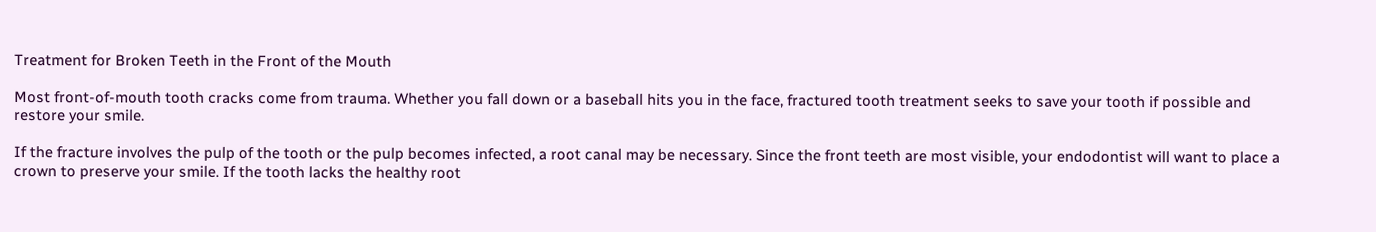Treatment for Broken Teeth in the Front of the Mouth

Most front-of-mouth tooth cracks come from trauma. Whether you fall down or a baseball hits you in the face, fractured tooth treatment seeks to save your tooth if possible and restore your smile.

If the fracture involves the pulp of the tooth or the pulp becomes infected, a root canal may be necessary. Since the front teeth are most visible, your endodontist will want to place a crown to preserve your smile. If the tooth lacks the healthy root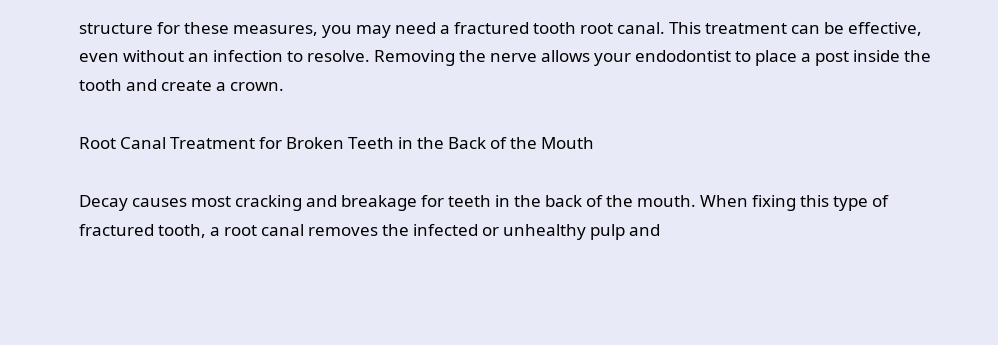structure for these measures, you may need a fractured tooth root canal. This treatment can be effective, even without an infection to resolve. Removing the nerve allows your endodontist to place a post inside the tooth and create a crown.

Root Canal Treatment for Broken Teeth in the Back of the Mouth

Decay causes most cracking and breakage for teeth in the back of the mouth. When fixing this type of fractured tooth, a root canal removes the infected or unhealthy pulp and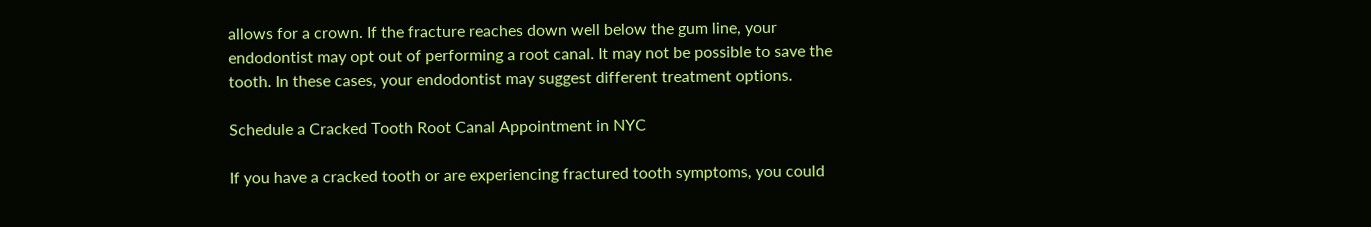allows for a crown. If the fracture reaches down well below the gum line, your endodontist may opt out of performing a root canal. It may not be possible to save the tooth. In these cases, your endodontist may suggest different treatment options.

Schedule a Cracked Tooth Root Canal Appointment in NYC

If you have a cracked tooth or are experiencing fractured tooth symptoms, you could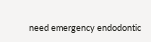need emergency endodontic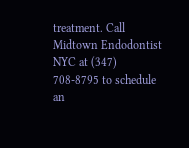treatment. Call Midtown Endodontist NYC at (347) 708-8795 to schedule an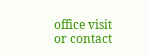office visit or contact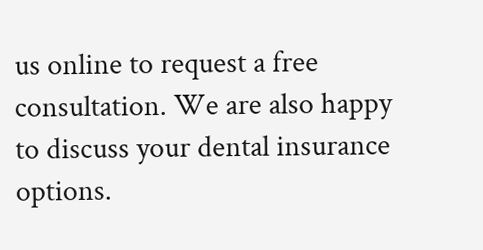us online to request a free consultation. We are also happy to discuss your dental insurance options.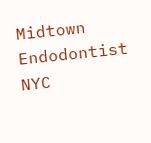Midtown Endodontist NYC